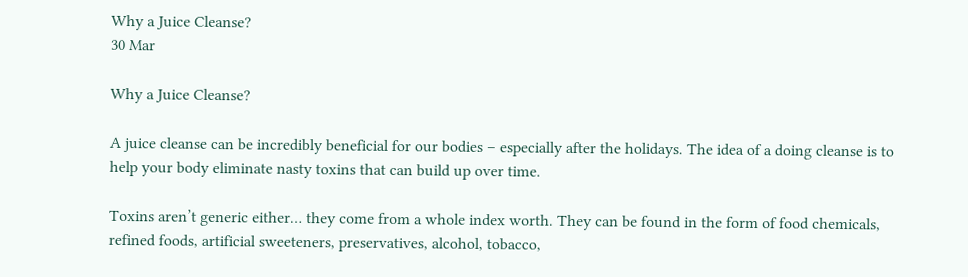Why a Juice Cleanse?
30 Mar

Why a Juice Cleanse?

A juice cleanse can be incredibly beneficial for our bodies – especially after the holidays. The idea of a doing cleanse is to help your body eliminate nasty toxins that can build up over time.

Toxins aren’t generic either… they come from a whole index worth. They can be found in the form of food chemicals, refined foods, artificial sweeteners, preservatives, alcohol, tobacco,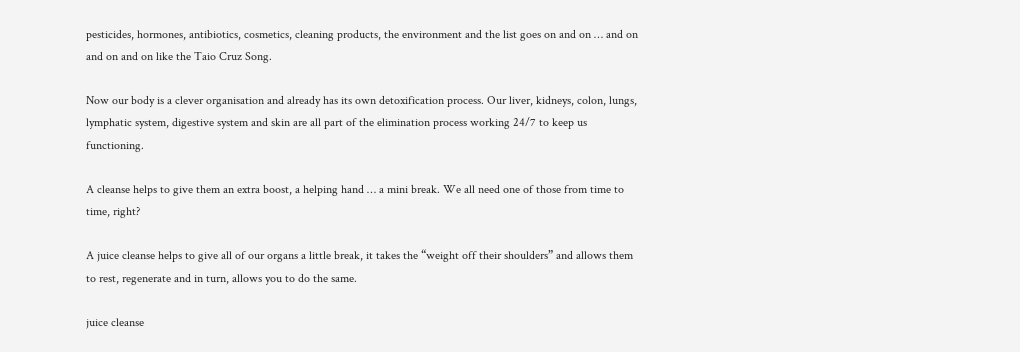pesticides, hormones, antibiotics, cosmetics, cleaning products, the environment and the list goes on and on … and on and on and on like the Taio Cruz Song.

Now our body is a clever organisation and already has its own detoxification process. Our liver, kidneys, colon, lungs, lymphatic system, digestive system and skin are all part of the elimination process working 24/7 to keep us functioning.

A cleanse helps to give them an extra boost, a helping hand … a mini break. We all need one of those from time to time, right?

A juice cleanse helps to give all of our organs a little break, it takes the “weight off their shoulders” and allows them to rest, regenerate and in turn, allows you to do the same.

juice cleanse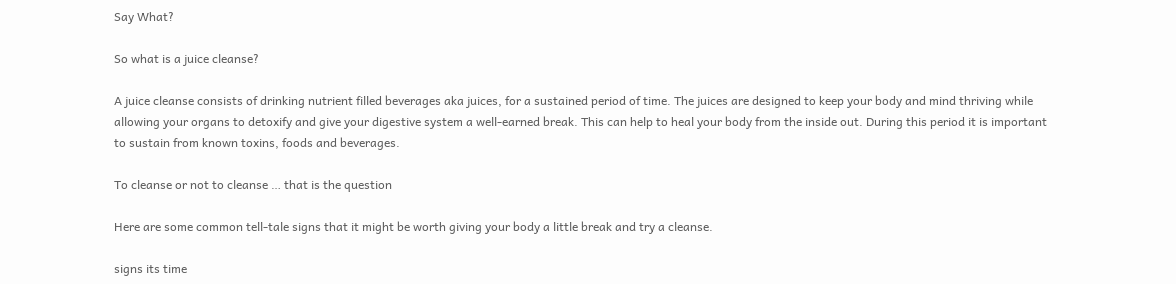Say What?

So what is a juice cleanse?

A juice cleanse consists of drinking nutrient filled beverages aka juices, for a sustained period of time. The juices are designed to keep your body and mind thriving while allowing your organs to detoxify and give your digestive system a well-earned break. This can help to heal your body from the inside out. During this period it is important to sustain from known toxins, foods and beverages.

To cleanse or not to cleanse … that is the question

Here are some common tell-tale signs that it might be worth giving your body a little break and try a cleanse.

signs its time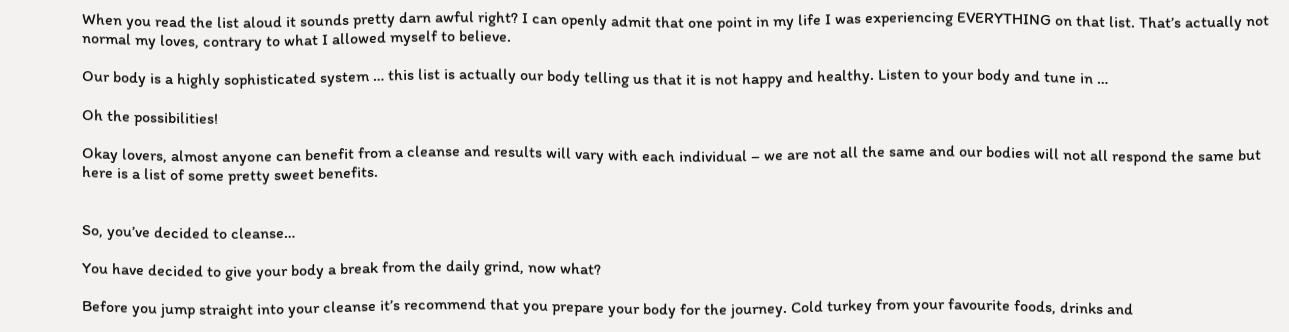When you read the list aloud it sounds pretty darn awful right? I can openly admit that one point in my life I was experiencing EVERYTHING on that list. That’s actually not normal my loves, contrary to what I allowed myself to believe.

Our body is a highly sophisticated system … this list is actually our body telling us that it is not happy and healthy. Listen to your body and tune in …

Oh the possibilities!

Okay lovers, almost anyone can benefit from a cleanse and results will vary with each individual – we are not all the same and our bodies will not all respond the same but here is a list of some pretty sweet benefits.


So, you’ve decided to cleanse…

You have decided to give your body a break from the daily grind, now what?

Before you jump straight into your cleanse it’s recommend that you prepare your body for the journey. Cold turkey from your favourite foods, drinks and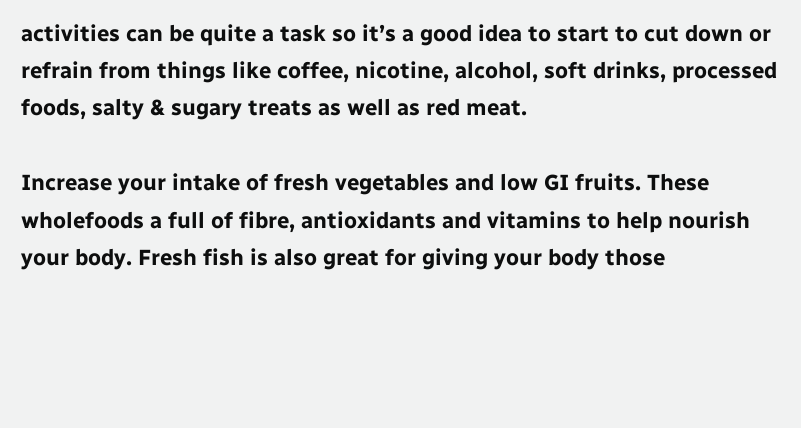activities can be quite a task so it’s a good idea to start to cut down or refrain from things like coffee, nicotine, alcohol, soft drinks, processed foods, salty & sugary treats as well as red meat.

Increase your intake of fresh vegetables and low GI fruits. These wholefoods a full of fibre, antioxidants and vitamins to help nourish your body. Fresh fish is also great for giving your body those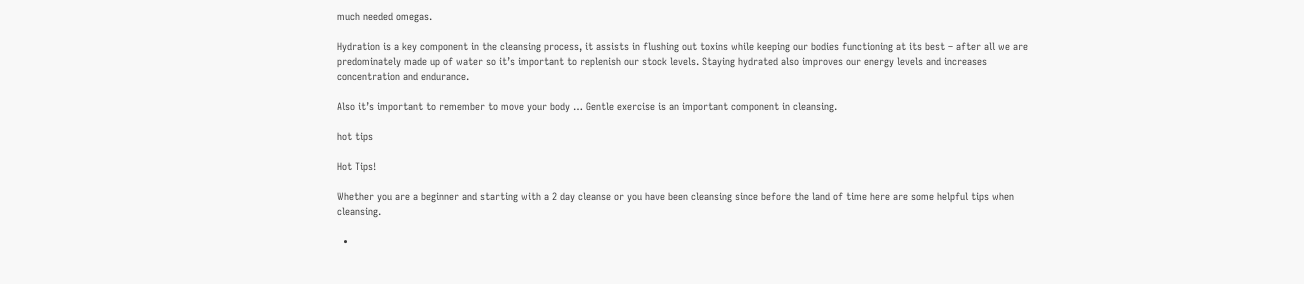much needed omegas.

Hydration is a key component in the cleansing process, it assists in flushing out toxins while keeping our bodies functioning at its best – after all we are predominately made up of water so it’s important to replenish our stock levels. Staying hydrated also improves our energy levels and increases concentration and endurance.

Also it’s important to remember to move your body … Gentle exercise is an important component in cleansing.

hot tips

Hot Tips!

Whether you are a beginner and starting with a 2 day cleanse or you have been cleansing since before the land of time here are some helpful tips when cleansing.

  •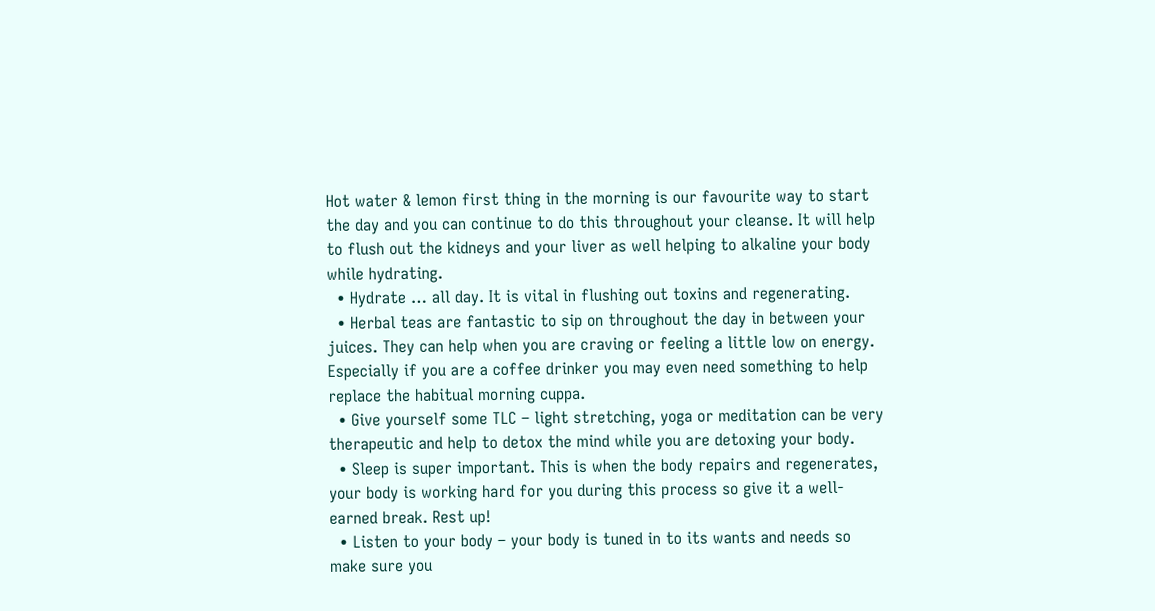Hot water & lemon first thing in the morning is our favourite way to start the day and you can continue to do this throughout your cleanse. It will help to flush out the kidneys and your liver as well helping to alkaline your body while hydrating.
  • Hydrate … all day. It is vital in flushing out toxins and regenerating.
  • Herbal teas are fantastic to sip on throughout the day in between your juices. They can help when you are craving or feeling a little low on energy. Especially if you are a coffee drinker you may even need something to help replace the habitual morning cuppa.
  • Give yourself some TLC – light stretching, yoga or meditation can be very therapeutic and help to detox the mind while you are detoxing your body.
  • Sleep is super important. This is when the body repairs and regenerates, your body is working hard for you during this process so give it a well-earned break. Rest up!
  • Listen to your body – your body is tuned in to its wants and needs so make sure you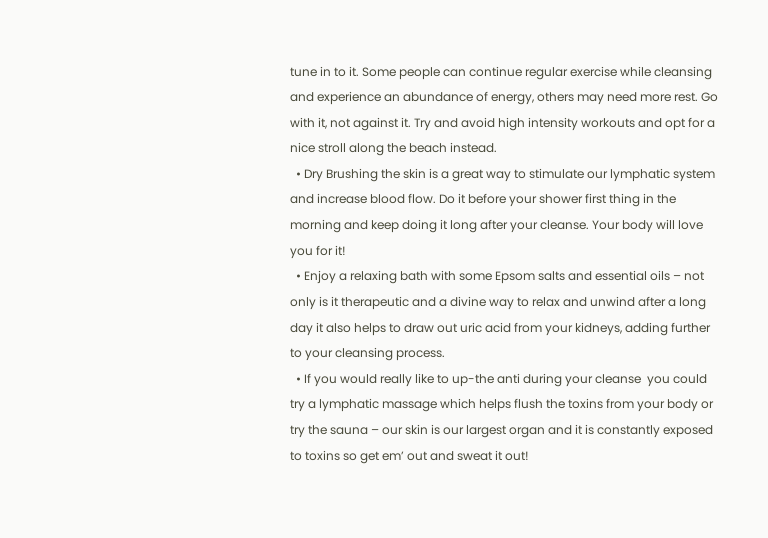tune in to it. Some people can continue regular exercise while cleansing and experience an abundance of energy, others may need more rest. Go with it, not against it. Try and avoid high intensity workouts and opt for a nice stroll along the beach instead.
  • Dry Brushing the skin is a great way to stimulate our lymphatic system and increase blood flow. Do it before your shower first thing in the morning and keep doing it long after your cleanse. Your body will love you for it!
  • Enjoy a relaxing bath with some Epsom salts and essential oils – not only is it therapeutic and a divine way to relax and unwind after a long day it also helps to draw out uric acid from your kidneys, adding further to your cleansing process.
  • If you would really like to up-the anti during your cleanse  you could try a lymphatic massage which helps flush the toxins from your body or try the sauna – our skin is our largest organ and it is constantly exposed to toxins so get em’ out and sweat it out!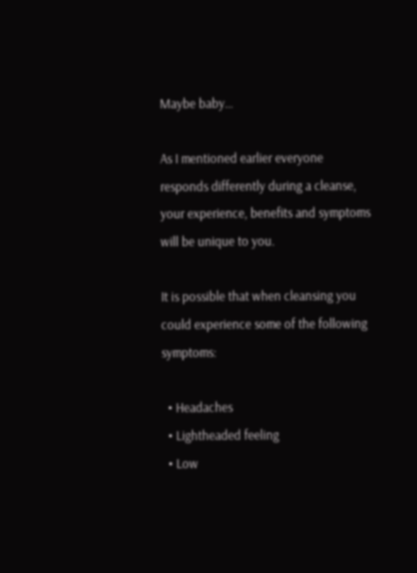Maybe baby…

As I mentioned earlier everyone responds differently during a cleanse, your experience, benefits and symptoms will be unique to you.

It is possible that when cleansing you could experience some of the following symptoms:

  • Headaches
  • Lightheaded feeling
  • Low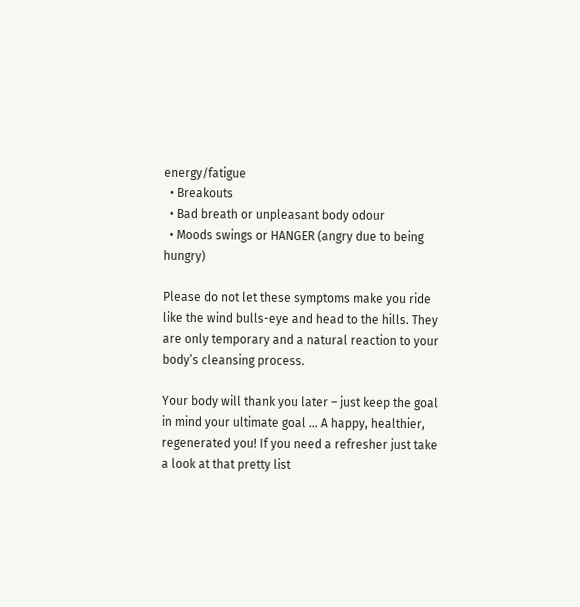energy/fatigue
  • Breakouts
  • Bad breath or unpleasant body odour
  • Moods swings or HANGER (angry due to being hungry)

Please do not let these symptoms make you ride like the wind bulls-eye and head to the hills. They are only temporary and a natural reaction to your body’s cleansing process.

Your body will thank you later – just keep the goal in mind your ultimate goal … A happy, healthier, regenerated you! If you need a refresher just take a look at that pretty list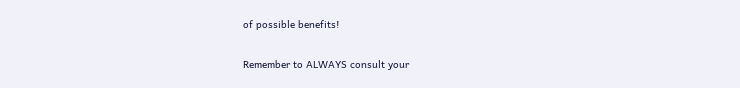of possible benefits!

Remember to ALWAYS consult your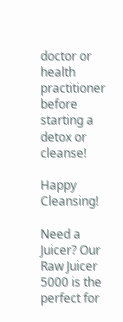doctor or health practitioner before starting a detox or cleanse!

Happy Cleansing!

Need a Juicer? Our Raw Juicer 5000 is the perfect for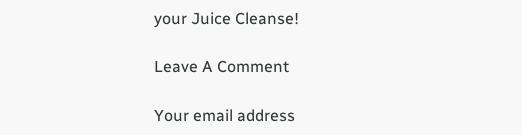your Juice Cleanse!

Leave A Comment

Your email address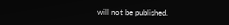will not be published.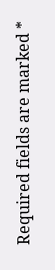Required fields are marked *